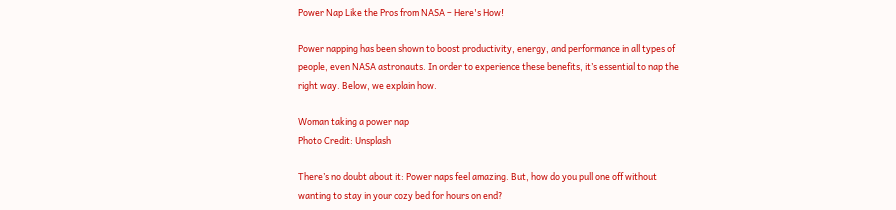Power Nap Like the Pros from NASA – Here's How!

Power napping has been shown to boost productivity, energy, and performance in all types of people, even NASA astronauts. In order to experience these benefits, it’s essential to nap the right way. Below, we explain how.

Woman taking a power nap
Photo Credit: Unsplash

There’s no doubt about it: Power naps feel amazing. But, how do you pull one off without wanting to stay in your cozy bed for hours on end?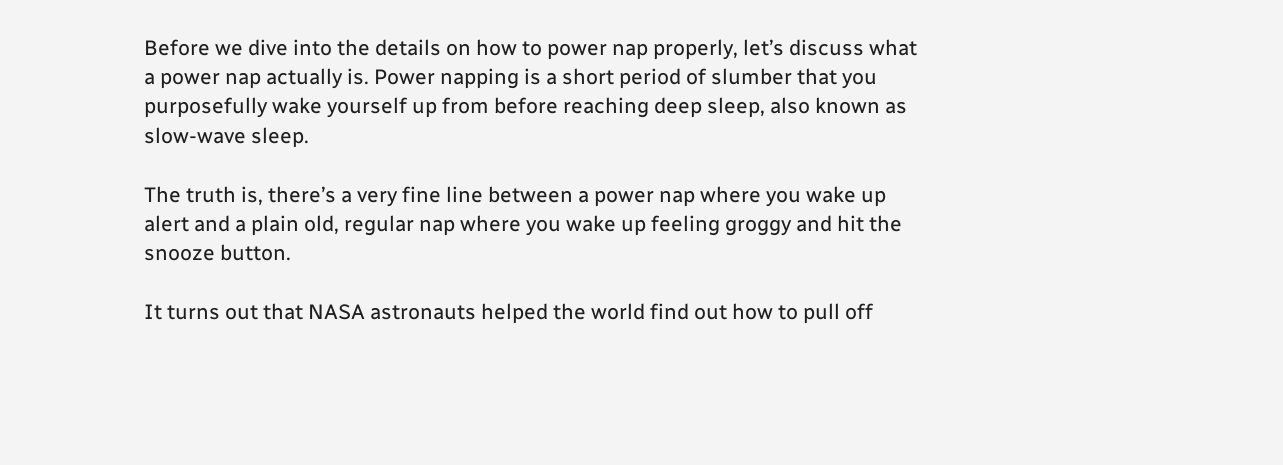Before we dive into the details on how to power nap properly, let’s discuss what a power nap actually is. Power napping is a short period of slumber that you purposefully wake yourself up from before reaching deep sleep, also known as slow-wave sleep.

The truth is, there’s a very fine line between a power nap where you wake up alert and a plain old, regular nap where you wake up feeling groggy and hit the snooze button.

It turns out that NASA astronauts helped the world find out how to pull off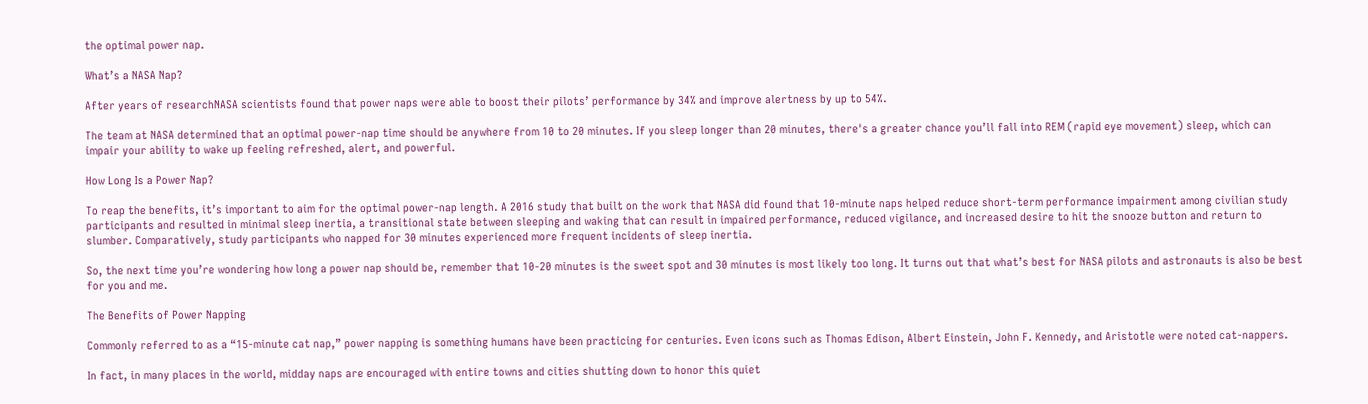the optimal power nap.

What’s a NASA Nap?

After years of researchNASA scientists found that power naps were able to boost their pilots’ performance by 34% and improve alertness by up to 54%.

The team at NASA determined that an optimal power-nap time should be anywhere from 10 to 20 minutes. If you sleep longer than 20 minutes, there's a greater chance you’ll fall into REM (rapid eye movement) sleep, which can impair your ability to wake up feeling refreshed, alert, and powerful.

How Long Is a Power Nap?

To reap the benefits, it’s important to aim for the optimal power-nap length. A 2016 study that built on the work that NASA did found that 10-minute naps helped reduce short-term performance impairment among civilian study participants and resulted in minimal sleep inertia, a transitional state between sleeping and waking that can result in impaired performance, reduced vigilance, and increased desire to hit the snooze button and return to slumber. Comparatively, study participants who napped for 30 minutes experienced more frequent incidents of sleep inertia.

So, the next time you’re wondering how long a power nap should be, remember that 10-20 minutes is the sweet spot and 30 minutes is most likely too long. It turns out that what’s best for NASA pilots and astronauts is also be best for you and me.

The Benefits of Power Napping

Commonly referred to as a “15-minute cat nap,” power napping is something humans have been practicing for centuries. Even icons such as Thomas Edison, Albert Einstein, John F. Kennedy, and Aristotle were noted cat-nappers.

In fact, in many places in the world, midday naps are encouraged with entire towns and cities shutting down to honor this quiet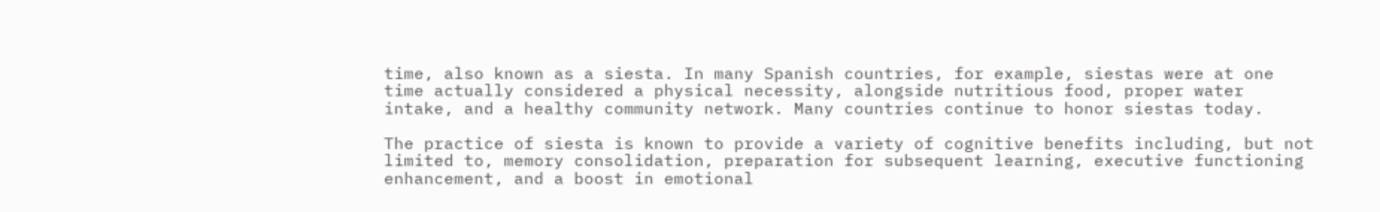time, also known as a siesta. In many Spanish countries, for example, siestas were at one time actually considered a physical necessity, alongside nutritious food, proper water intake, and a healthy community network. Many countries continue to honor siestas today.

The practice of siesta is known to provide a variety of cognitive benefits including, but not limited to, memory consolidation, preparation for subsequent learning, executive functioning enhancement, and a boost in emotional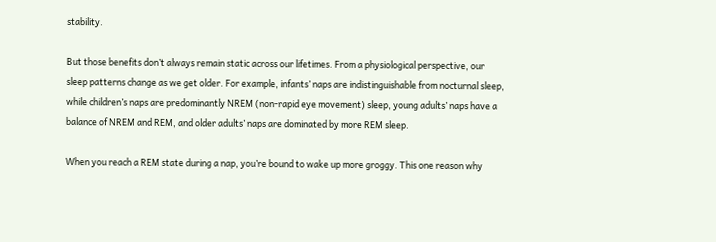stability.

But those benefits don’t always remain static across our lifetimes. From a physiological perspective, our sleep patterns change as we get older. For example, infants’ naps are indistinguishable from nocturnal sleep, while children’s naps are predominantly NREM (non-rapid eye movement) sleep, young adults’ naps have a balance of NREM and REM, and older adults’ naps are dominated by more REM sleep.

When you reach a REM state during a nap, you’re bound to wake up more groggy. This one reason why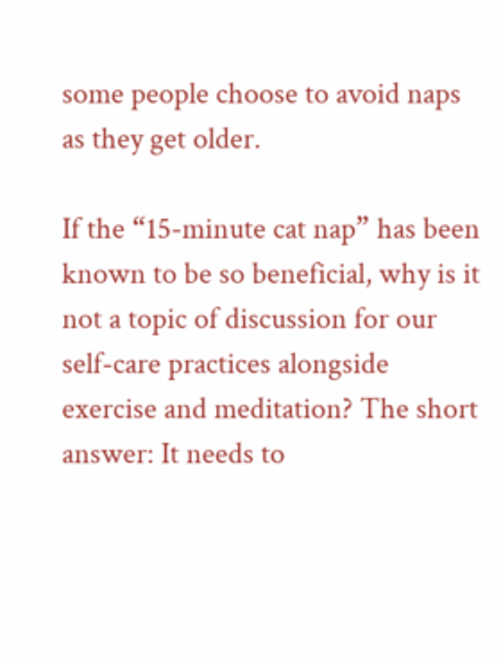some people choose to avoid naps as they get older.

If the “15-minute cat nap” has been known to be so beneficial, why is it not a topic of discussion for our self-care practices alongside exercise and meditation? The short answer: It needs to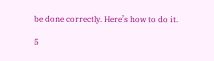be done correctly. Here’s how to do it.

5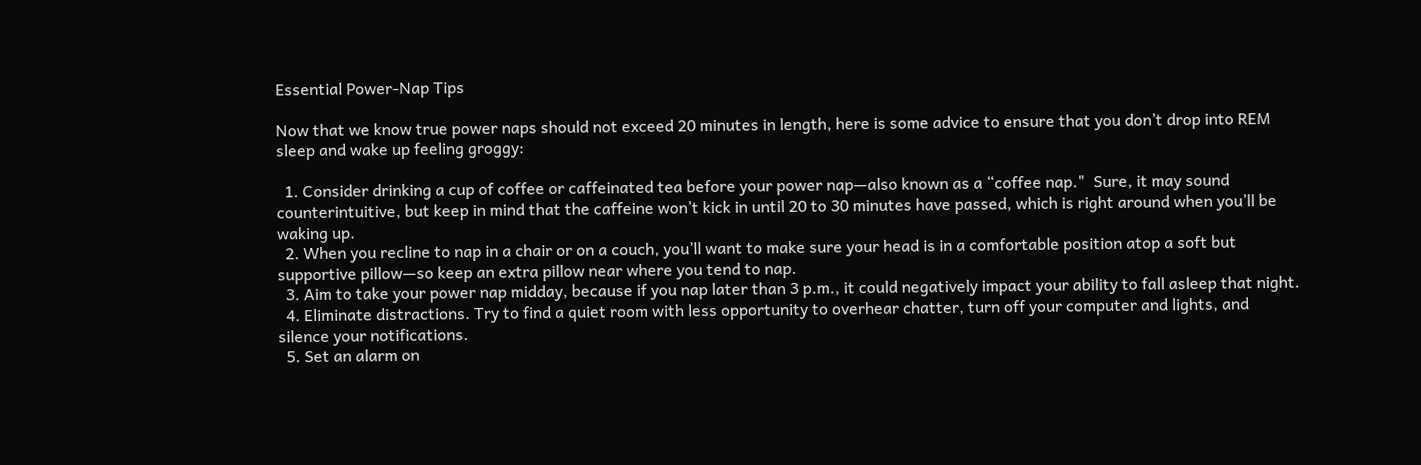Essential Power-Nap Tips

Now that we know true power naps should not exceed 20 minutes in length, here is some advice to ensure that you don’t drop into REM sleep and wake up feeling groggy:

  1. Consider drinking a cup of coffee or caffeinated tea before your power nap—also known as a “coffee nap."  Sure, it may sound counterintuitive, but keep in mind that the caffeine won’t kick in until 20 to 30 minutes have passed, which is right around when you’ll be waking up.
  2. When you recline to nap in a chair or on a couch, you’ll want to make sure your head is in a comfortable position atop a soft but supportive pillow—so keep an extra pillow near where you tend to nap.
  3. Aim to take your power nap midday, because if you nap later than 3 p.m., it could negatively impact your ability to fall asleep that night.
  4. Eliminate distractions. Try to find a quiet room with less opportunity to overhear chatter, turn off your computer and lights, and silence your notifications.
  5. Set an alarm on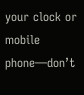your clock or mobile phone—don’t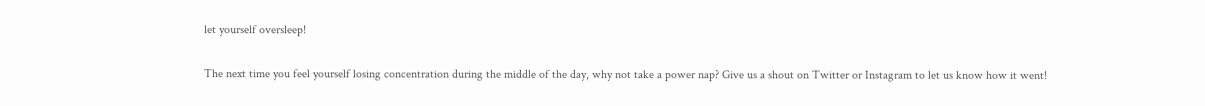let yourself oversleep!

The next time you feel yourself losing concentration during the middle of the day, why not take a power nap? Give us a shout on Twitter or Instagram to let us know how it went!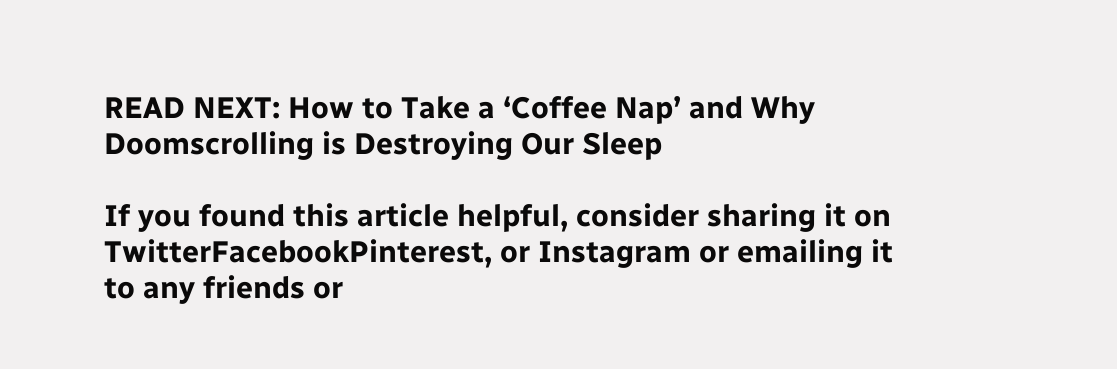READ NEXT: How to Take a ‘Coffee Nap’ and Why Doomscrolling is Destroying Our Sleep

If you found this article helpful, consider sharing it on TwitterFacebookPinterest, or Instagram or emailing it to any friends or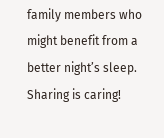family members who might benefit from a better night’s sleep. Sharing is caring!